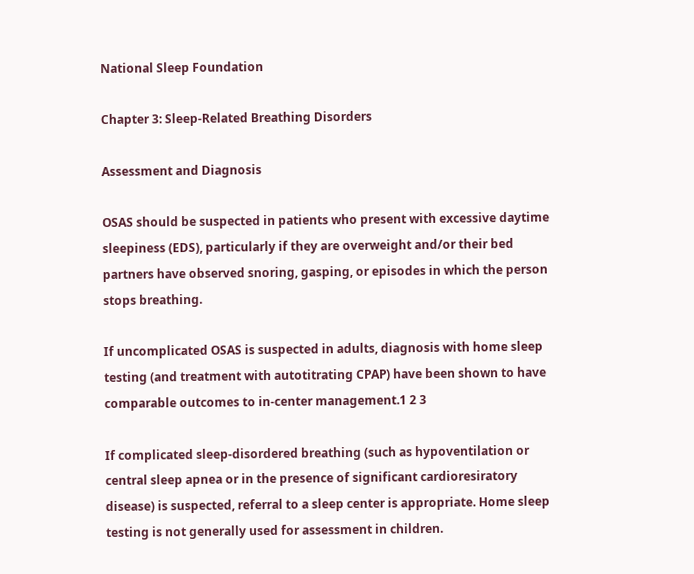National Sleep Foundation

Chapter 3: Sleep-Related Breathing Disorders

Assessment and Diagnosis

OSAS should be suspected in patients who present with excessive daytime sleepiness (EDS), particularly if they are overweight and/or their bed partners have observed snoring, gasping, or episodes in which the person stops breathing.

If uncomplicated OSAS is suspected in adults, diagnosis with home sleep testing (and treatment with autotitrating CPAP) have been shown to have comparable outcomes to in-center management.1 2 3

If complicated sleep-disordered breathing (such as hypoventilation or central sleep apnea or in the presence of significant cardioresiratory disease) is suspected, referral to a sleep center is appropriate. Home sleep testing is not generally used for assessment in children.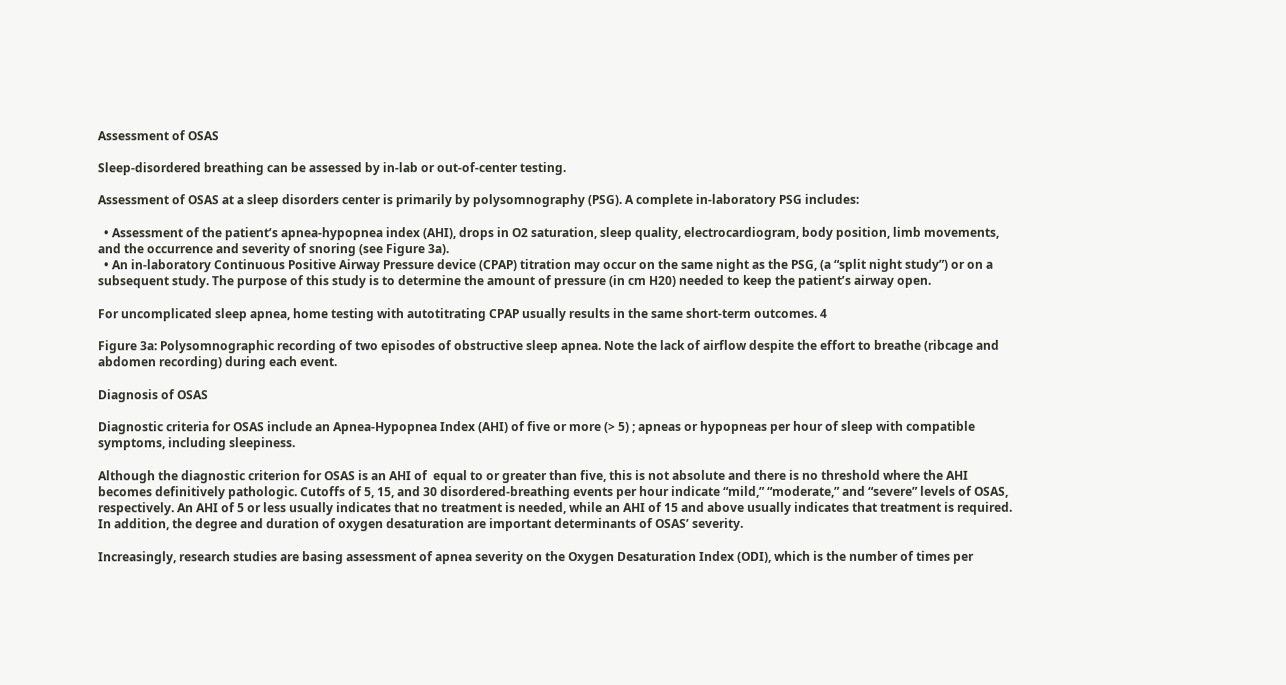Assessment of OSAS

Sleep-disordered breathing can be assessed by in-lab or out-of-center testing.

Assessment of OSAS at a sleep disorders center is primarily by polysomnography (PSG). A complete in-laboratory PSG includes:

  • Assessment of the patient’s apnea-hypopnea index (AHI), drops in O2 saturation, sleep quality, electrocardiogram, body position, limb movements, and the occurrence and severity of snoring (see Figure 3a).
  • An in-laboratory Continuous Positive Airway Pressure device (CPAP) titration may occur on the same night as the PSG, (a “split night study”) or on a subsequent study. The purpose of this study is to determine the amount of pressure (in cm H20) needed to keep the patient’s airway open.

For uncomplicated sleep apnea, home testing with autotitrating CPAP usually results in the same short-term outcomes. 4

Figure 3a: Polysomnographic recording of two episodes of obstructive sleep apnea. Note the lack of airflow despite the effort to breathe (ribcage and abdomen recording) during each event.

Diagnosis of OSAS

Diagnostic criteria for OSAS include an Apnea-Hypopnea Index (AHI) of five or more (> 5) ; apneas or hypopneas per hour of sleep with compatible symptoms, including sleepiness.

Although the diagnostic criterion for OSAS is an AHI of  equal to or greater than five, this is not absolute and there is no threshold where the AHI becomes definitively pathologic. Cutoffs of 5, 15, and 30 disordered-breathing events per hour indicate “mild,” “moderate,” and “severe” levels of OSAS, respectively. An AHI of 5 or less usually indicates that no treatment is needed, while an AHI of 15 and above usually indicates that treatment is required.  In addition, the degree and duration of oxygen desaturation are important determinants of OSAS’ severity.

Increasingly, research studies are basing assessment of apnea severity on the Oxygen Desaturation Index (ODI), which is the number of times per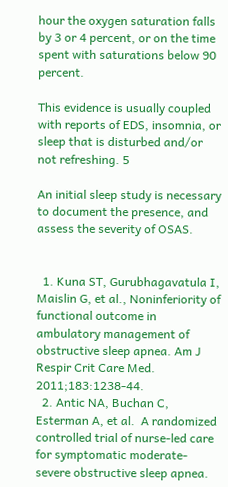hour the oxygen saturation falls by 3 or 4 percent, or on the time spent with saturations below 90 percent.

This evidence is usually coupled with reports of EDS, insomnia, or sleep that is disturbed and/or not refreshing. 5

An initial sleep study is necessary to document the presence, and assess the severity of OSAS.


  1. Kuna ST, Gurubhagavatula I, Maislin G, et al., Noninferiority of functional outcome in ambulatory management of obstructive sleep apnea. Am J Respir Crit Care Med. 2011;183:1238-44.
  2. Antic NA, Buchan C, Esterman A, et al.  A randomized controlled trial of nurse-led care for symptomatic moderate-severe obstructive sleep apnea.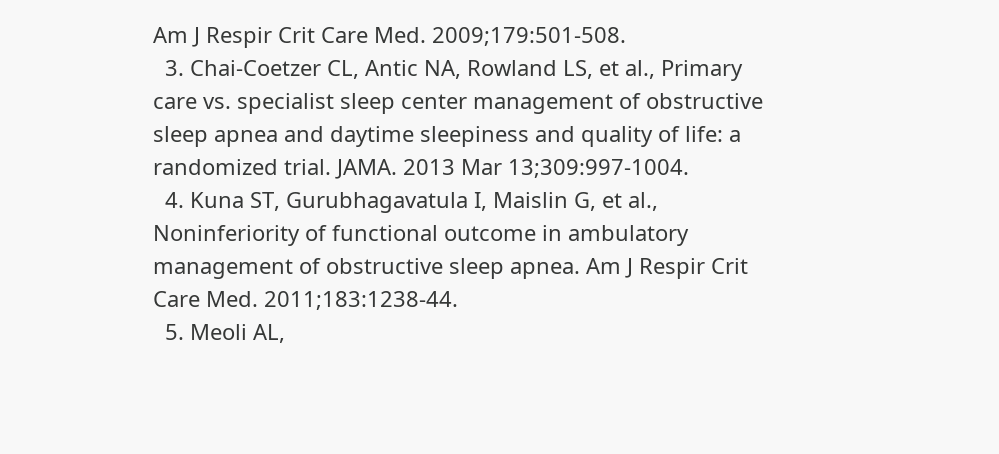Am J Respir Crit Care Med. 2009;179:501-508.
  3. Chai-Coetzer CL, Antic NA, Rowland LS, et al., Primary care vs. specialist sleep center management of obstructive sleep apnea and daytime sleepiness and quality of life: a randomized trial. JAMA. 2013 Mar 13;309:997-1004.
  4. Kuna ST, Gurubhagavatula I, Maislin G, et al., Noninferiority of functional outcome in ambulatory management of obstructive sleep apnea. Am J Respir Crit Care Med. 2011;183:1238-44.
  5. Meoli AL,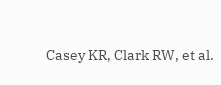Casey KR, Clark RW, et al.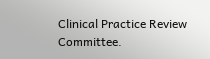Clinical Practice Review Committee.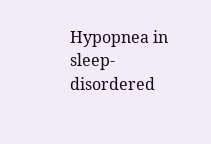Hypopnea in sleep-disordered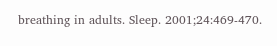breathing in adults. Sleep. 2001;24:469-470.